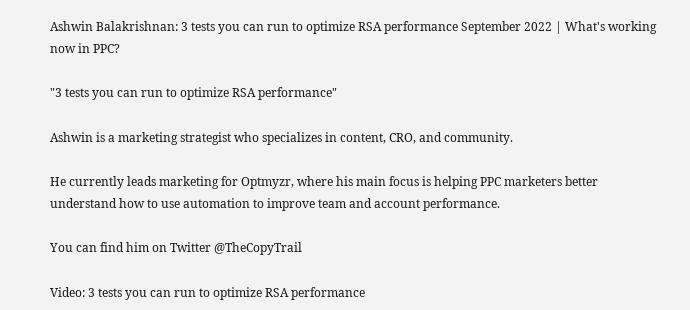Ashwin Balakrishnan: 3 tests you can run to optimize RSA performance September 2022 | What's working now in PPC?

"3 tests you can run to optimize RSA performance"

Ashwin is a marketing strategist who specializes in content, CRO, and community.

He currently leads marketing for Optmyzr, where his main focus is helping PPC marketers better understand how to use automation to improve team and account performance.

You can find him on Twitter @TheCopyTrail

Video: 3 tests you can run to optimize RSA performance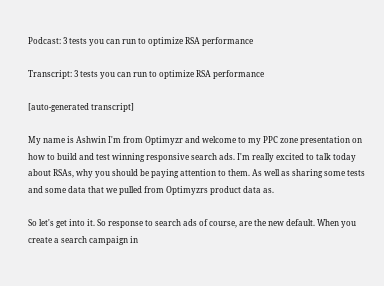Podcast: 3 tests you can run to optimize RSA performance

Transcript: 3 tests you can run to optimize RSA performance

[auto-generated transcript]

My name is Ashwin I'm from Optimyzr and welcome to my PPC zone presentation on how to build and test winning responsive search ads. I'm really excited to talk today about RSAs, why you should be paying attention to them. As well as sharing some tests and some data that we pulled from Optimyzrs product data as.

So let's get into it. So response to search ads of course, are the new default. When you create a search campaign in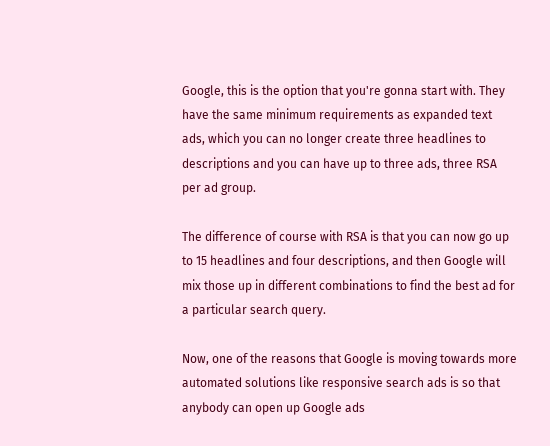Google, this is the option that you're gonna start with. They have the same minimum requirements as expanded text ads, which you can no longer create three headlines to descriptions and you can have up to three ads, three RSA per ad group.

The difference of course with RSA is that you can now go up to 15 headlines and four descriptions, and then Google will mix those up in different combinations to find the best ad for a particular search query.

Now, one of the reasons that Google is moving towards more automated solutions like responsive search ads is so that anybody can open up Google ads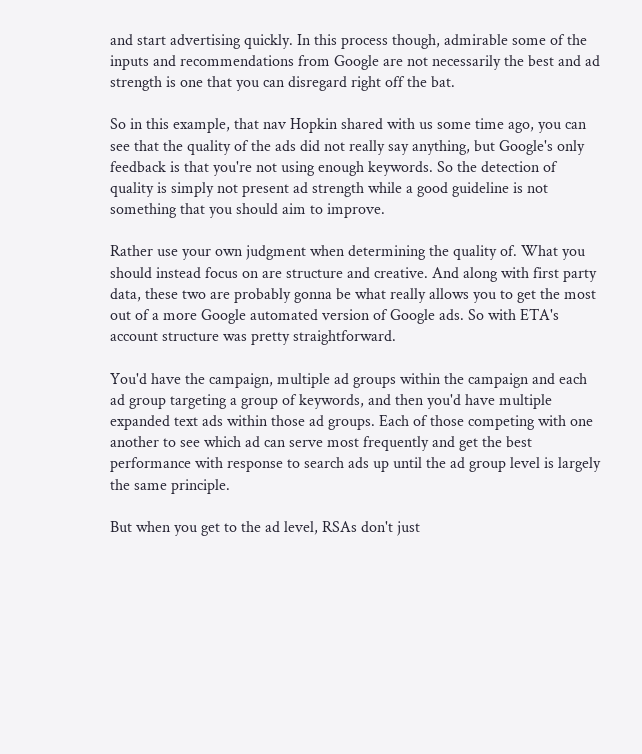and start advertising quickly. In this process though, admirable some of the inputs and recommendations from Google are not necessarily the best and ad strength is one that you can disregard right off the bat.

So in this example, that nav Hopkin shared with us some time ago, you can see that the quality of the ads did not really say anything, but Google's only feedback is that you're not using enough keywords. So the detection of quality is simply not present ad strength while a good guideline is not something that you should aim to improve.

Rather use your own judgment when determining the quality of. What you should instead focus on are structure and creative. And along with first party data, these two are probably gonna be what really allows you to get the most out of a more Google automated version of Google ads. So with ETA's account structure was pretty straightforward.

You'd have the campaign, multiple ad groups within the campaign and each ad group targeting a group of keywords, and then you'd have multiple expanded text ads within those ad groups. Each of those competing with one another to see which ad can serve most frequently and get the best performance with response to search ads up until the ad group level is largely the same principle.

But when you get to the ad level, RSAs don't just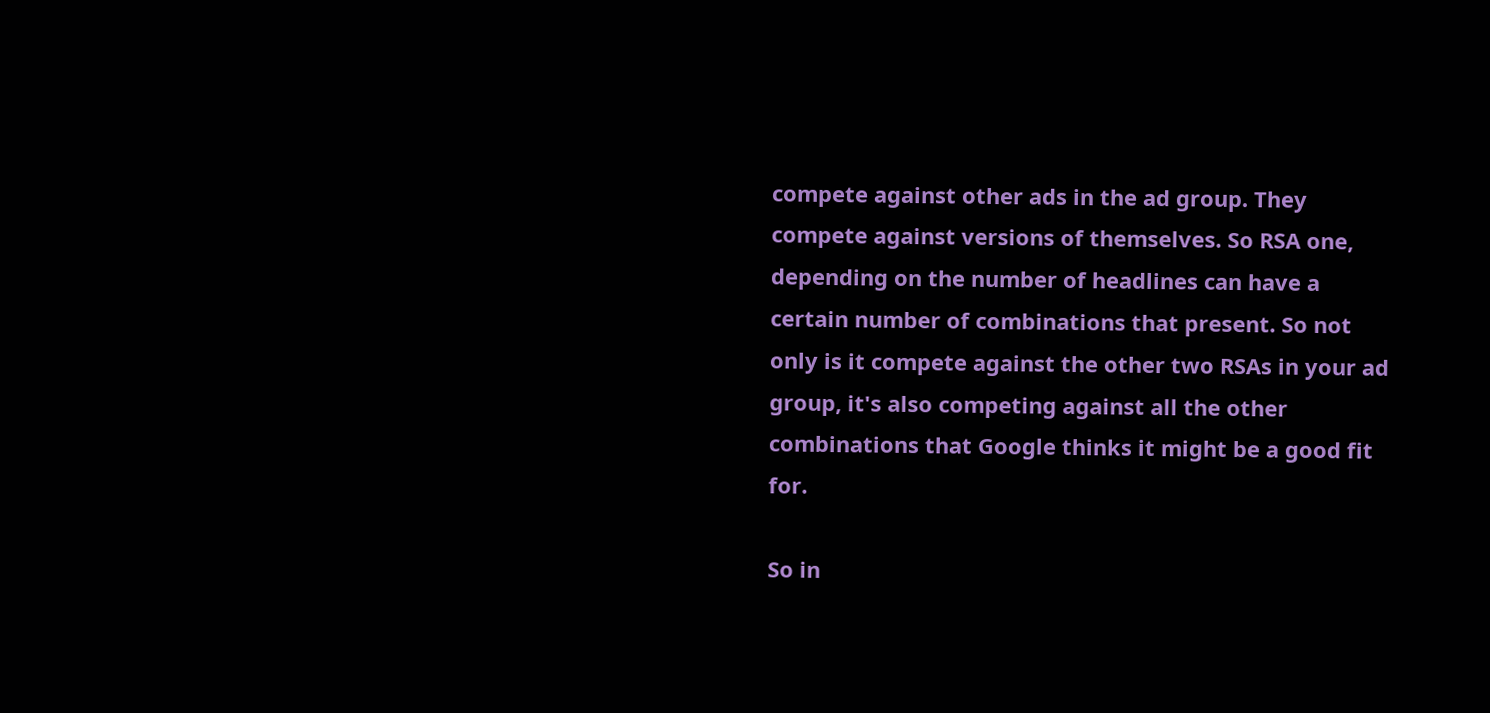compete against other ads in the ad group. They compete against versions of themselves. So RSA one, depending on the number of headlines can have a certain number of combinations that present. So not only is it compete against the other two RSAs in your ad group, it's also competing against all the other combinations that Google thinks it might be a good fit for.

So in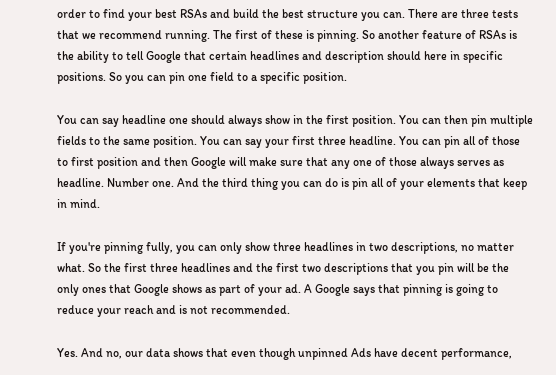order to find your best RSAs and build the best structure you can. There are three tests that we recommend running. The first of these is pinning. So another feature of RSAs is the ability to tell Google that certain headlines and description should here in specific positions. So you can pin one field to a specific position.

You can say headline one should always show in the first position. You can then pin multiple fields to the same position. You can say your first three headline. You can pin all of those to first position and then Google will make sure that any one of those always serves as headline. Number one. And the third thing you can do is pin all of your elements that keep in mind.

If you're pinning fully, you can only show three headlines in two descriptions, no matter what. So the first three headlines and the first two descriptions that you pin will be the only ones that Google shows as part of your ad. A Google says that pinning is going to reduce your reach and is not recommended.

Yes. And no, our data shows that even though unpinned Ads have decent performance,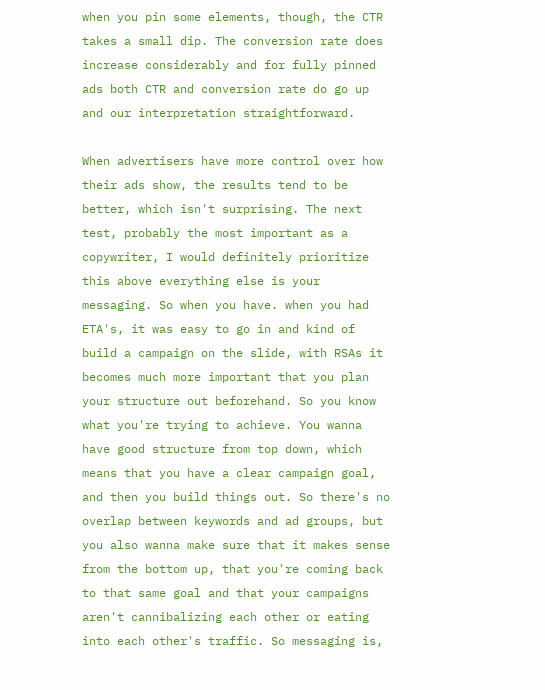when you pin some elements, though, the CTR takes a small dip. The conversion rate does increase considerably and for fully pinned ads both CTR and conversion rate do go up and our interpretation straightforward.

When advertisers have more control over how their ads show, the results tend to be better, which isn't surprising. The next test, probably the most important as a copywriter, I would definitely prioritize this above everything else is your messaging. So when you have. when you had ETA's, it was easy to go in and kind of build a campaign on the slide, with RSAs it becomes much more important that you plan your structure out beforehand. So you know what you're trying to achieve. You wanna have good structure from top down, which means that you have a clear campaign goal, and then you build things out. So there's no overlap between keywords and ad groups, but you also wanna make sure that it makes sense from the bottom up, that you're coming back to that same goal and that your campaigns aren't cannibalizing each other or eating into each other's traffic. So messaging is,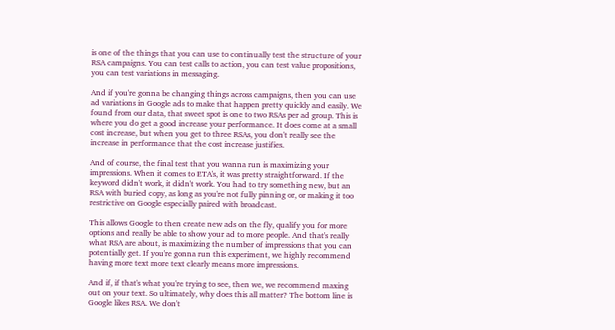is one of the things that you can use to continually test the structure of your RSA campaigns. You can test calls to action, you can test value propositions, you can test variations in messaging.

And if you're gonna be changing things across campaigns, then you can use ad variations in Google ads to make that happen pretty quickly and easily. We found from our data, that sweet spot is one to two RSAs per ad group. This is where you do get a good increase your performance. It does come at a small cost increase, but when you get to three RSAs, you don't really see the increase in performance that the cost increase justifies.

And of course, the final test that you wanna run is maximizing your impressions. When it comes to ETA's, it was pretty straightforward. If the keyword didn't work, it didn't work. You had to try something new, but an RSA with buried copy, as long as you're not fully pinning or, or making it too restrictive on Google especially paired with broadcast.

This allows Google to then create new ads on the fly, qualify you for more options and really be able to show your ad to more people. And that's really what RSA are about, is maximizing the number of impressions that you can potentially get. If you're gonna run this experiment, we highly recommend having more text more text clearly means more impressions.

And if, if that's what you're trying to see, then we, we recommend maxing out on your text. So ultimately, why does this all matter? The bottom line is Google likes RSA. We don't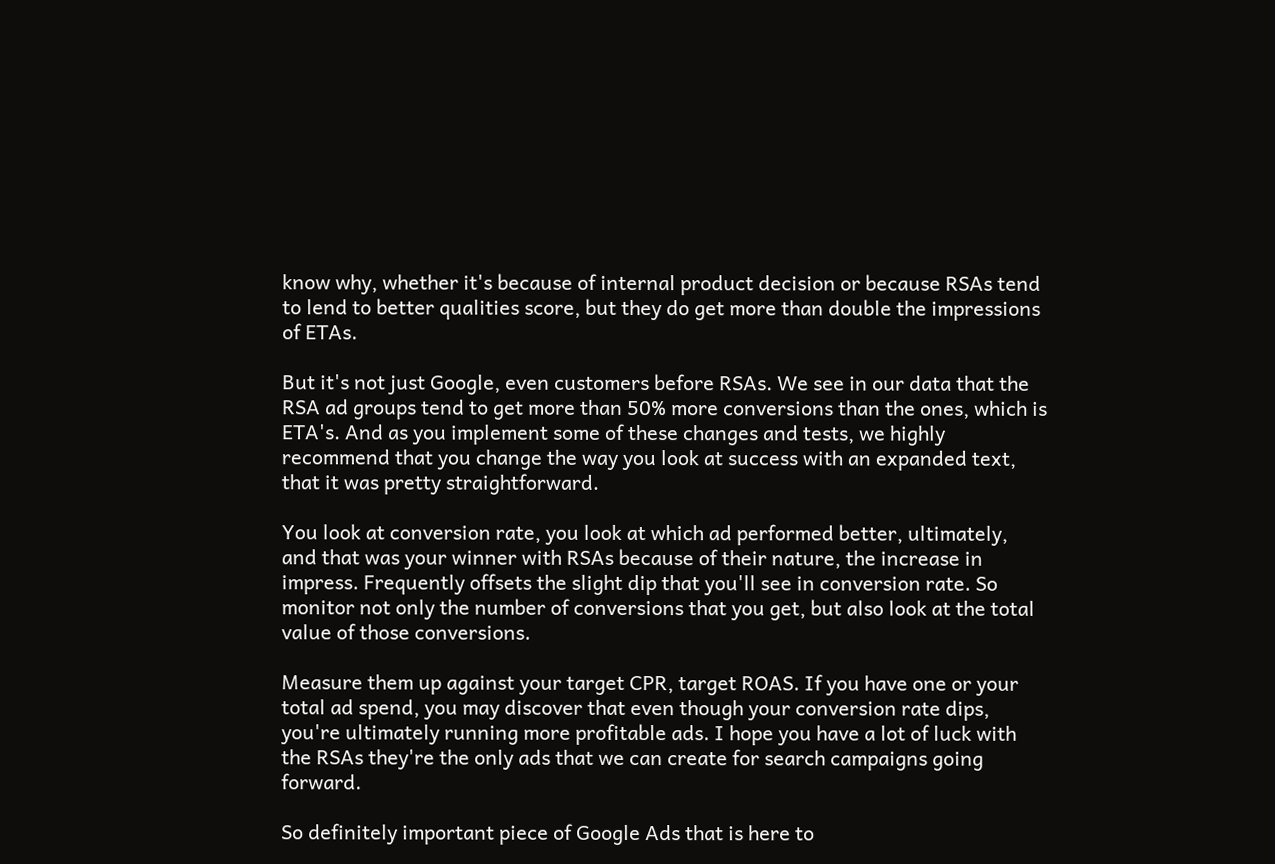know why, whether it's because of internal product decision or because RSAs tend to lend to better qualities score, but they do get more than double the impressions of ETAs.

But it's not just Google, even customers before RSAs. We see in our data that the RSA ad groups tend to get more than 50% more conversions than the ones, which is ETA's. And as you implement some of these changes and tests, we highly recommend that you change the way you look at success with an expanded text, that it was pretty straightforward.

You look at conversion rate, you look at which ad performed better, ultimately, and that was your winner with RSAs because of their nature, the increase in impress. Frequently offsets the slight dip that you'll see in conversion rate. So monitor not only the number of conversions that you get, but also look at the total value of those conversions.

Measure them up against your target CPR, target ROAS. If you have one or your total ad spend, you may discover that even though your conversion rate dips, you're ultimately running more profitable ads. I hope you have a lot of luck with the RSAs they're the only ads that we can create for search campaigns going forward.

So definitely important piece of Google Ads that is here to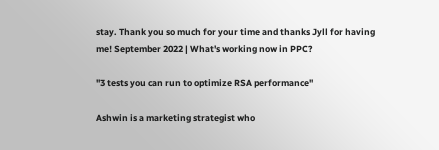stay. Thank you so much for your time and thanks Jyll for having me! September 2022 | What's working now in PPC?

"3 tests you can run to optimize RSA performance"

Ashwin is a marketing strategist who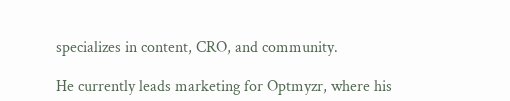specializes in content, CRO, and community.

He currently leads marketing for Optmyzr, where his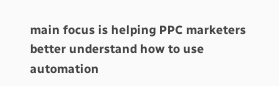main focus is helping PPC marketers better understand how to use automation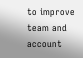to improve team and account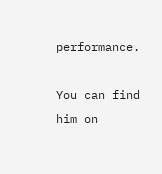performance.

You can find him on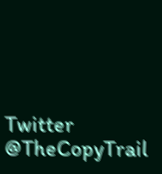Twitter @TheCopyTrail